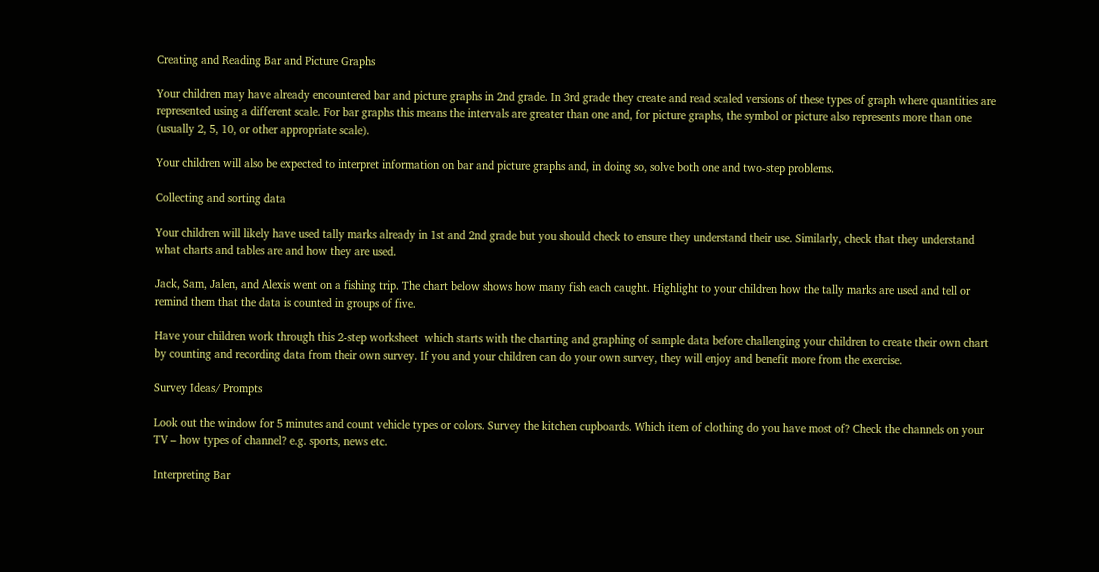Creating and Reading Bar and Picture Graphs

Your children may have already encountered bar and picture graphs in 2nd grade. In 3rd grade they create and read scaled versions of these types of graph where quantities are represented using a different scale. For bar graphs this means the intervals are greater than one and, for picture graphs, the symbol or picture also represents more than one (usually 2, 5, 10, or other appropriate scale).

Your children will also be expected to interpret information on bar and picture graphs and, in doing so, solve both one and two-step problems.

Collecting and sorting data

Your children will likely have used tally marks already in 1st and 2nd grade but you should check to ensure they understand their use. Similarly, check that they understand what charts and tables are and how they are used.

Jack, Sam, Jalen, and Alexis went on a fishing trip. The chart below shows how many fish each caught. Highlight to your children how the tally marks are used and tell or remind them that the data is counted in groups of five.

Have your children work through this 2-step worksheet  which starts with the charting and graphing of sample data before challenging your children to create their own chart by counting and recording data from their own survey. If you and your children can do your own survey, they will enjoy and benefit more from the exercise.

Survey Ideas/ Prompts

Look out the window for 5 minutes and count vehicle types or colors. Survey the kitchen cupboards. Which item of clothing do you have most of? Check the channels on your TV – how types of channel? e.g. sports, news etc.

Interpreting Bar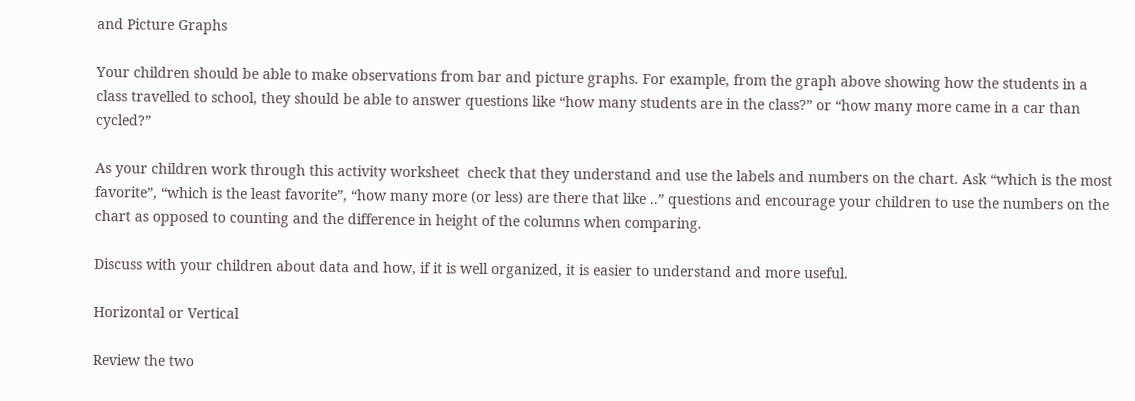and Picture Graphs

Your children should be able to make observations from bar and picture graphs. For example, from the graph above showing how the students in a class travelled to school, they should be able to answer questions like “how many students are in the class?” or “how many more came in a car than cycled?”

As your children work through this activity worksheet  check that they understand and use the labels and numbers on the chart. Ask “which is the most favorite”, “which is the least favorite”, “how many more (or less) are there that like ..” questions and encourage your children to use the numbers on the chart as opposed to counting and the difference in height of the columns when comparing.

Discuss with your children about data and how, if it is well organized, it is easier to understand and more useful.

Horizontal or Vertical

Review the two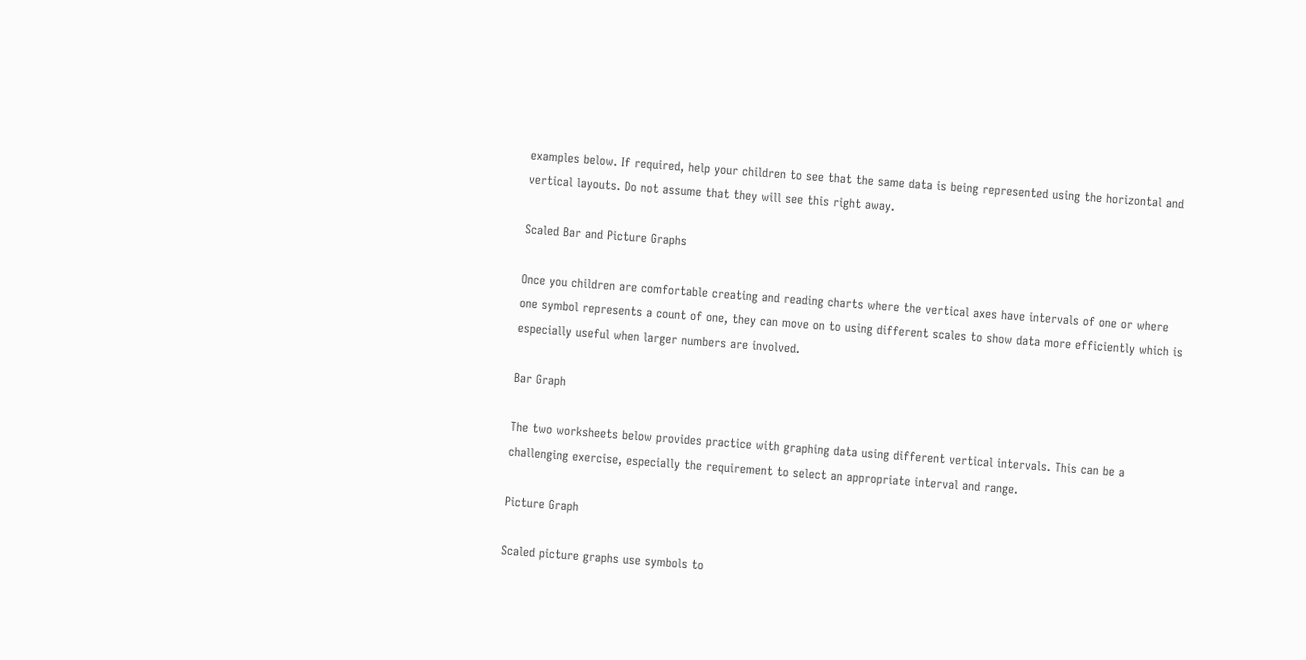examples below. If required, help your children to see that the same data is being represented using the horizontal and vertical layouts. Do not assume that they will see this right away.

Scaled Bar and Picture Graphs

Once you children are comfortable creating and reading charts where the vertical axes have intervals of one or where one symbol represents a count of one, they can move on to using different scales to show data more efficiently which is especially useful when larger numbers are involved.

Bar Graph

The two worksheets below provides practice with graphing data using different vertical intervals. This can be a challenging exercise, especially the requirement to select an appropriate interval and range.

Picture Graph

Scaled picture graphs use symbols to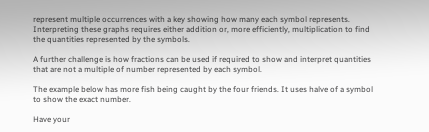represent multiple occurrences with a key showing how many each symbol represents. Interpreting these graphs requires either addition or, more efficiently, multiplication to find the quantities represented by the symbols.

A further challenge is how fractions can be used if required to show and interpret quantities that are not a multiple of number represented by each symbol.

The example below has more fish being caught by the four friends. It uses halve of a symbol to show the exact number.

Have your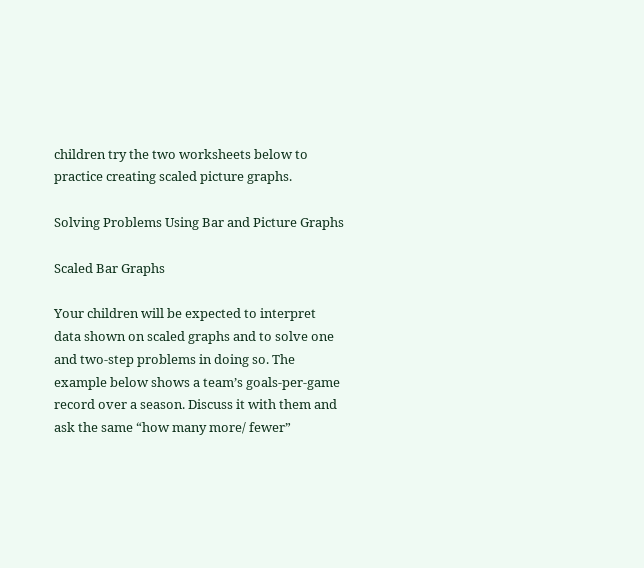children try the two worksheets below to practice creating scaled picture graphs.

Solving Problems Using Bar and Picture Graphs

Scaled Bar Graphs

Your children will be expected to interpret data shown on scaled graphs and to solve one and two-step problems in doing so. The example below shows a team’s goals-per-game record over a season. Discuss it with them and ask the same “how many more/ fewer”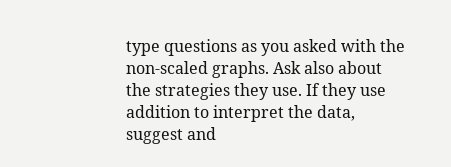type questions as you asked with the non-scaled graphs. Ask also about the strategies they use. If they use addition to interpret the data, suggest and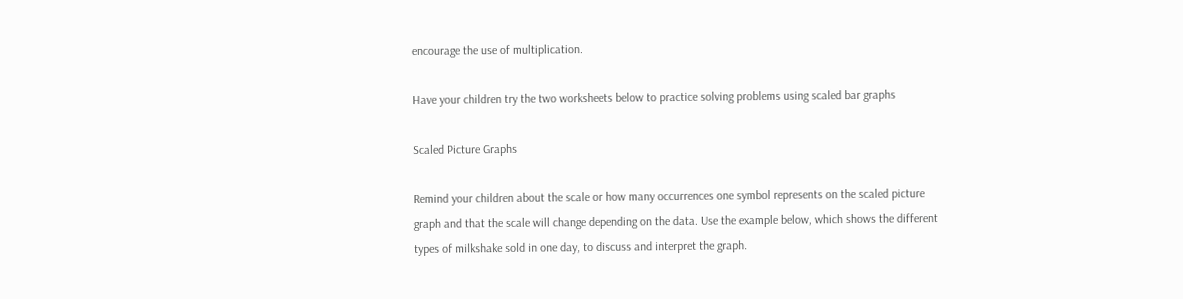encourage the use of multiplication.

Have your children try the two worksheets below to practice solving problems using scaled bar graphs

Scaled Picture Graphs

Remind your children about the scale or how many occurrences one symbol represents on the scaled picture graph and that the scale will change depending on the data. Use the example below, which shows the different types of milkshake sold in one day, to discuss and interpret the graph.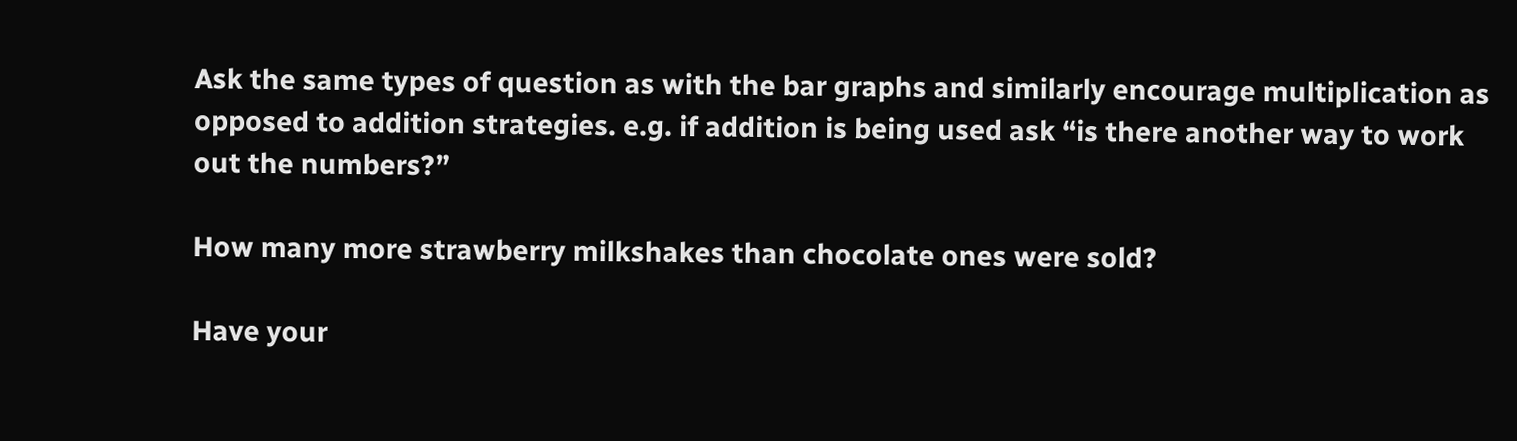Ask the same types of question as with the bar graphs and similarly encourage multiplication as opposed to addition strategies. e.g. if addition is being used ask “is there another way to work out the numbers?”

How many more strawberry milkshakes than chocolate ones were sold?

Have your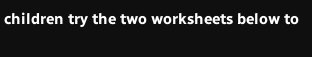children try the two worksheets below to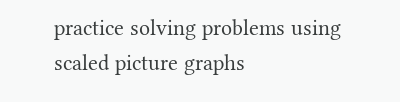practice solving problems using scaled picture graphs